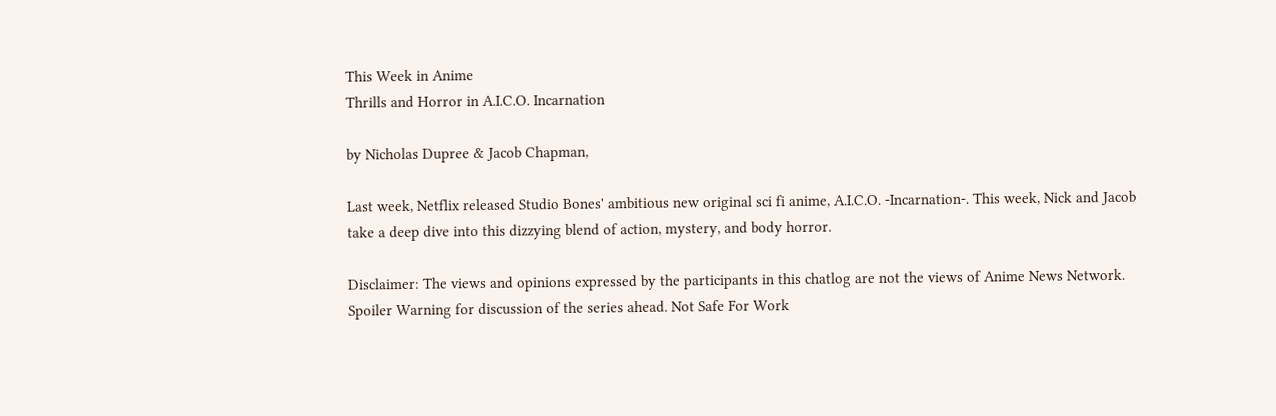This Week in Anime
Thrills and Horror in A.I.C.O. Incarnation

by Nicholas Dupree & Jacob Chapman,

Last week, Netflix released Studio Bones' ambitious new original sci fi anime, A.I.C.O. -Incarnation-. This week, Nick and Jacob take a deep dive into this dizzying blend of action, mystery, and body horror.

Disclaimer: The views and opinions expressed by the participants in this chatlog are not the views of Anime News Network. Spoiler Warning for discussion of the series ahead. Not Safe For Work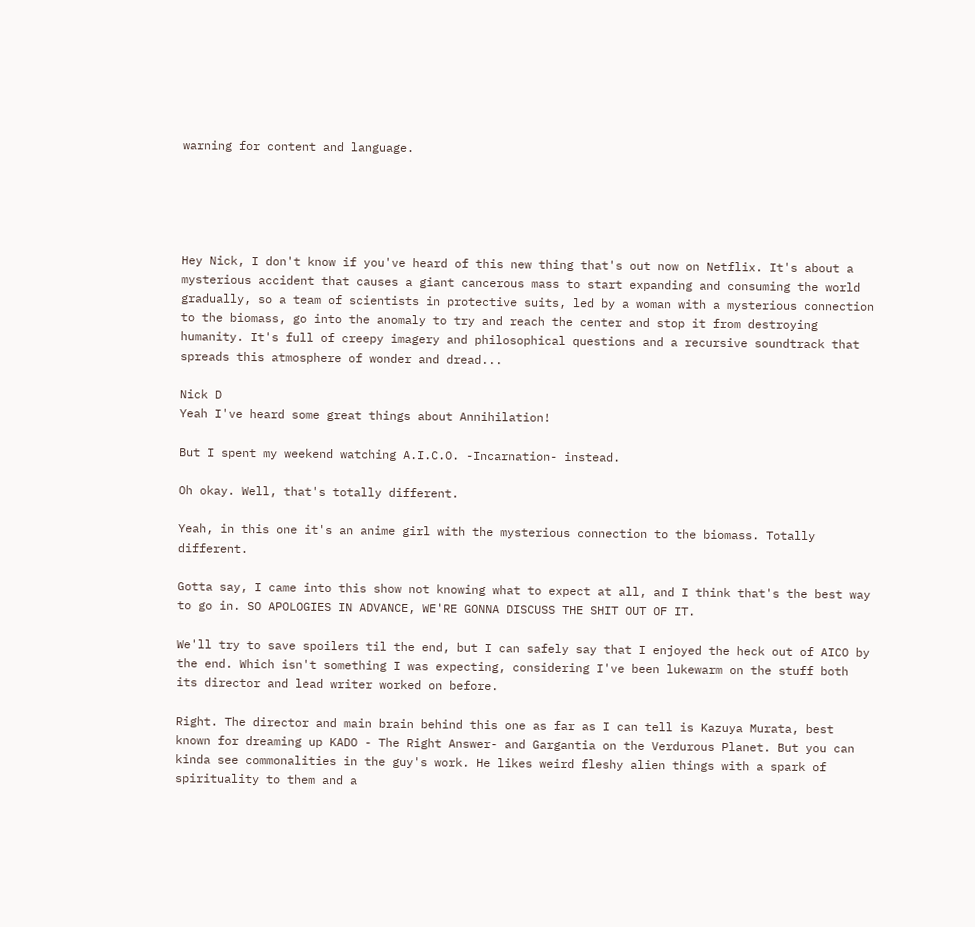warning for content and language.





Hey Nick, I don't know if you've heard of this new thing that's out now on Netflix. It's about a mysterious accident that causes a giant cancerous mass to start expanding and consuming the world gradually, so a team of scientists in protective suits, led by a woman with a mysterious connection to the biomass, go into the anomaly to try and reach the center and stop it from destroying humanity. It's full of creepy imagery and philosophical questions and a recursive soundtrack that spreads this atmosphere of wonder and dread...

Nick D
Yeah I've heard some great things about Annihilation!

But I spent my weekend watching A.I.C.O. -Incarnation- instead.

Oh okay. Well, that's totally different.

Yeah, in this one it's an anime girl with the mysterious connection to the biomass. Totally different.

Gotta say, I came into this show not knowing what to expect at all, and I think that's the best way to go in. SO APOLOGIES IN ADVANCE, WE'RE GONNA DISCUSS THE SHIT OUT OF IT.

We'll try to save spoilers til the end, but I can safely say that I enjoyed the heck out of AICO by the end. Which isn't something I was expecting, considering I've been lukewarm on the stuff both its director and lead writer worked on before.

Right. The director and main brain behind this one as far as I can tell is Kazuya Murata, best known for dreaming up KADO - The Right Answer- and Gargantia on the Verdurous Planet. But you can kinda see commonalities in the guy's work. He likes weird fleshy alien things with a spark of spirituality to them and a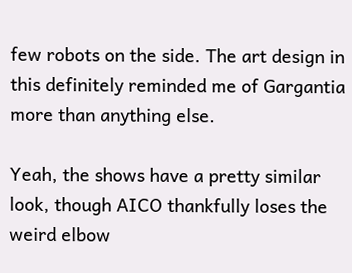few robots on the side. The art design in this definitely reminded me of Gargantia more than anything else.

Yeah, the shows have a pretty similar look, though AICO thankfully loses the weird elbow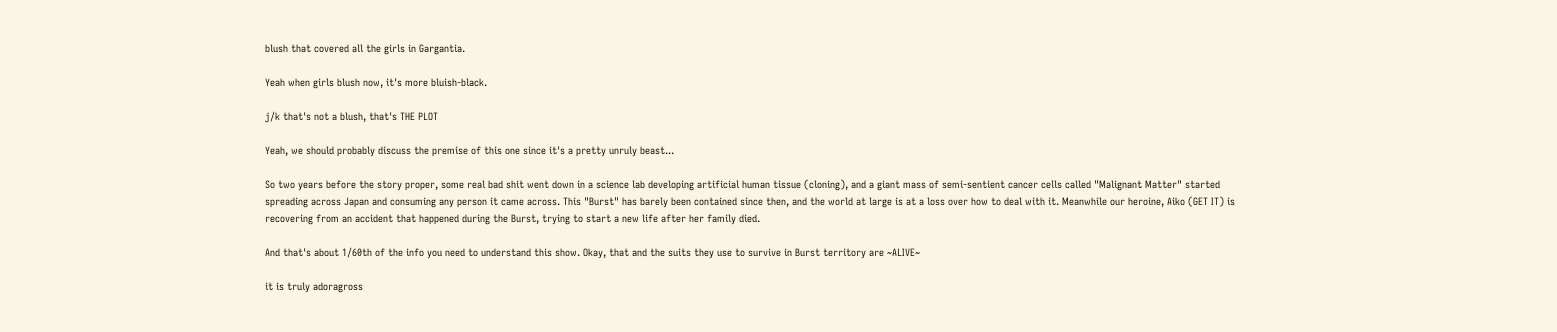blush that covered all the girls in Gargantia.

Yeah when girls blush now, it's more bluish-black.

j/k that's not a blush, that's THE PLOT

Yeah, we should probably discuss the premise of this one since it's a pretty unruly beast...

So two years before the story proper, some real bad shit went down in a science lab developing artificial human tissue (cloning), and a giant mass of semi-sentient cancer cells called "Malignant Matter" started spreading across Japan and consuming any person it came across. This "Burst" has barely been contained since then, and the world at large is at a loss over how to deal with it. Meanwhile our heroine, Aiko (GET IT) is recovering from an accident that happened during the Burst, trying to start a new life after her family died.

And that's about 1/60th of the info you need to understand this show. Okay, that and the suits they use to survive in Burst territory are ~ALIVE~

it is truly adoragross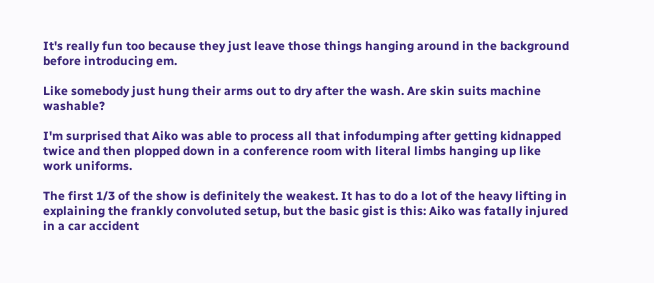It's really fun too because they just leave those things hanging around in the background before introducing em.

Like somebody just hung their arms out to dry after the wash. Are skin suits machine washable?

I'm surprised that Aiko was able to process all that infodumping after getting kidnapped twice and then plopped down in a conference room with literal limbs hanging up like work uniforms.

The first 1/3 of the show is definitely the weakest. It has to do a lot of the heavy lifting in explaining the frankly convoluted setup, but the basic gist is this: Aiko was fatally injured in a car accident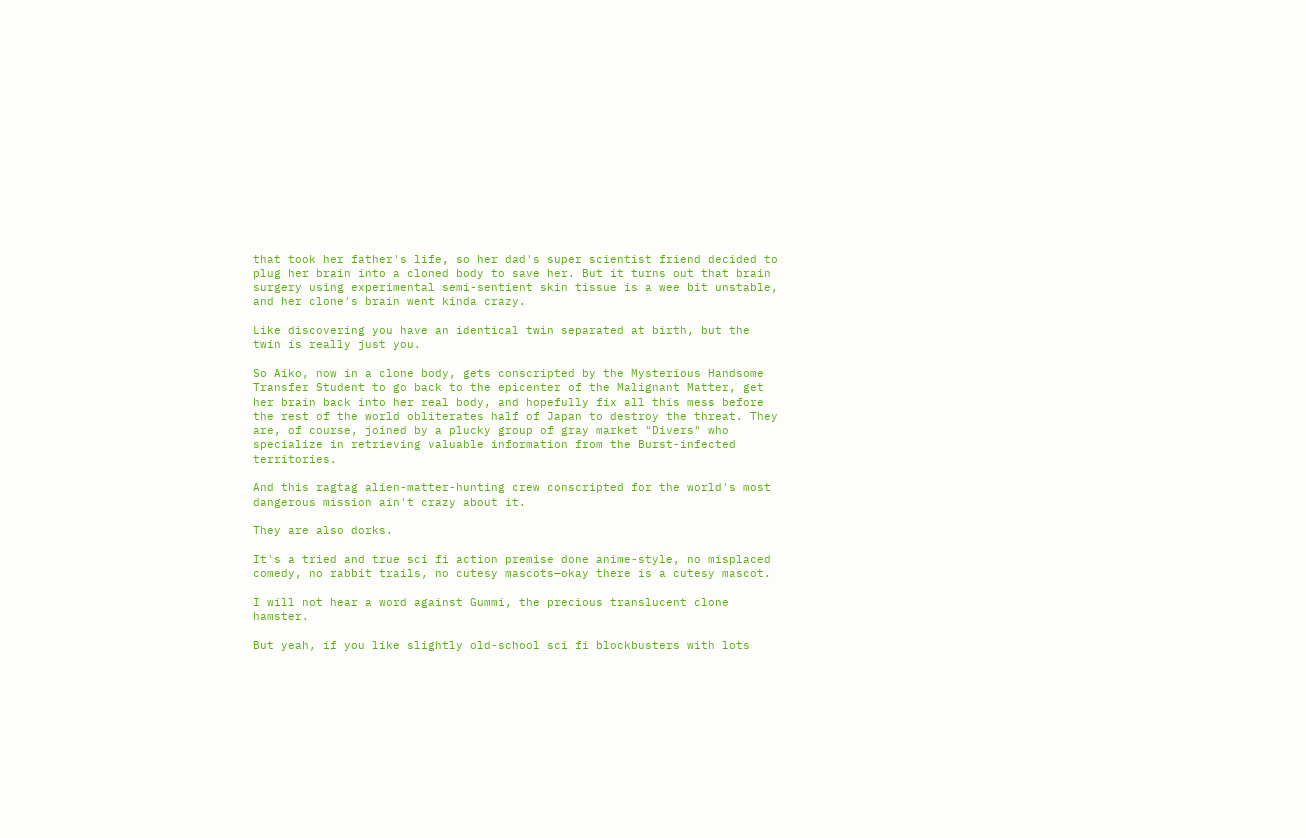that took her father's life, so her dad's super scientist friend decided to plug her brain into a cloned body to save her. But it turns out that brain surgery using experimental semi-sentient skin tissue is a wee bit unstable, and her clone's brain went kinda crazy.

Like discovering you have an identical twin separated at birth, but the twin is really just you.

So Aiko, now in a clone body, gets conscripted by the Mysterious Handsome Transfer Student to go back to the epicenter of the Malignant Matter, get her brain back into her real body, and hopefully fix all this mess before the rest of the world obliterates half of Japan to destroy the threat. They are, of course, joined by a plucky group of gray market "Divers" who specialize in retrieving valuable information from the Burst-infected territories.

And this ragtag alien-matter-hunting crew conscripted for the world's most dangerous mission ain't crazy about it.

They are also dorks.

It's a tried and true sci fi action premise done anime-style, no misplaced comedy, no rabbit trails, no cutesy mascots—okay there is a cutesy mascot.

I will not hear a word against Gummi, the precious translucent clone hamster.

But yeah, if you like slightly old-school sci fi blockbusters with lots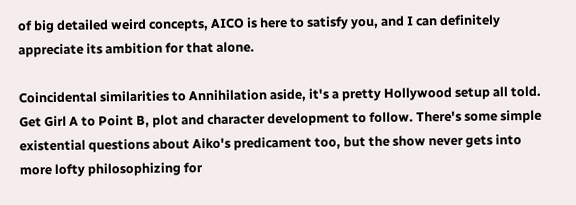of big detailed weird concepts, AICO is here to satisfy you, and I can definitely appreciate its ambition for that alone.

Coincidental similarities to Annihilation aside, it's a pretty Hollywood setup all told. Get Girl A to Point B, plot and character development to follow. There's some simple existential questions about Aiko's predicament too, but the show never gets into more lofty philosophizing for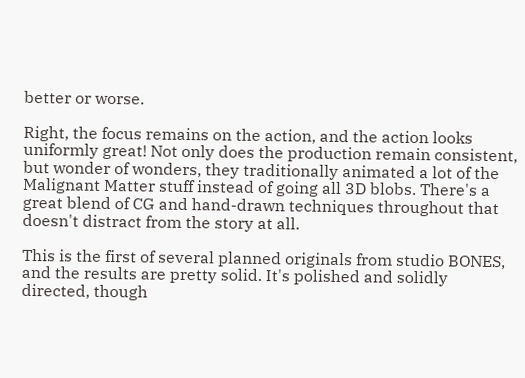better or worse.

Right, the focus remains on the action, and the action looks uniformly great! Not only does the production remain consistent, but wonder of wonders, they traditionally animated a lot of the Malignant Matter stuff instead of going all 3D blobs. There's a great blend of CG and hand-drawn techniques throughout that doesn't distract from the story at all.

This is the first of several planned originals from studio BONES, and the results are pretty solid. It's polished and solidly directed, though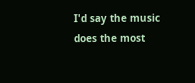I'd say the music does the most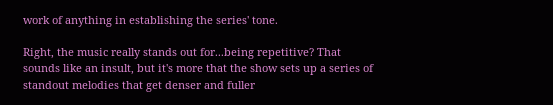work of anything in establishing the series' tone.

Right, the music really stands out for...being repetitive? That sounds like an insult, but it's more that the show sets up a series of standout melodies that get denser and fuller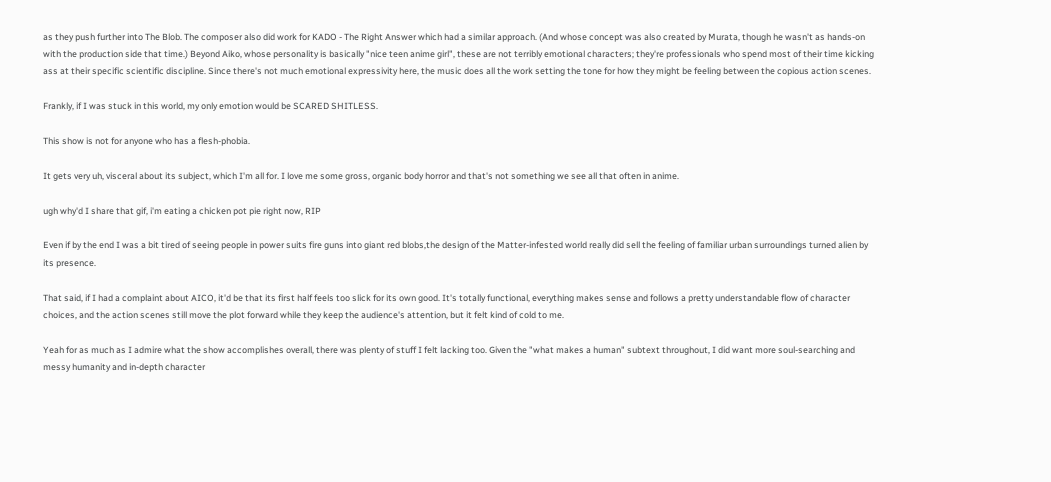as they push further into The Blob. The composer also did work for KADO - The Right Answer which had a similar approach. (And whose concept was also created by Murata, though he wasn't as hands-on with the production side that time.) Beyond Aiko, whose personality is basically "nice teen anime girl", these are not terribly emotional characters; they're professionals who spend most of their time kicking ass at their specific scientific discipline. Since there's not much emotional expressivity here, the music does all the work setting the tone for how they might be feeling between the copious action scenes.

Frankly, if I was stuck in this world, my only emotion would be SCARED SHITLESS.

This show is not for anyone who has a flesh-phobia.

It gets very uh, visceral about its subject, which I'm all for. I love me some gross, organic body horror and that's not something we see all that often in anime.

ugh why'd I share that gif, i'm eating a chicken pot pie right now, RIP

Even if by the end I was a bit tired of seeing people in power suits fire guns into giant red blobs,the design of the Matter-infested world really did sell the feeling of familiar urban surroundings turned alien by its presence.

That said, if I had a complaint about AICO, it'd be that its first half feels too slick for its own good. It's totally functional, everything makes sense and follows a pretty understandable flow of character choices, and the action scenes still move the plot forward while they keep the audience's attention, but it felt kind of cold to me.

Yeah for as much as I admire what the show accomplishes overall, there was plenty of stuff I felt lacking too. Given the "what makes a human" subtext throughout, I did want more soul-searching and messy humanity and in-depth character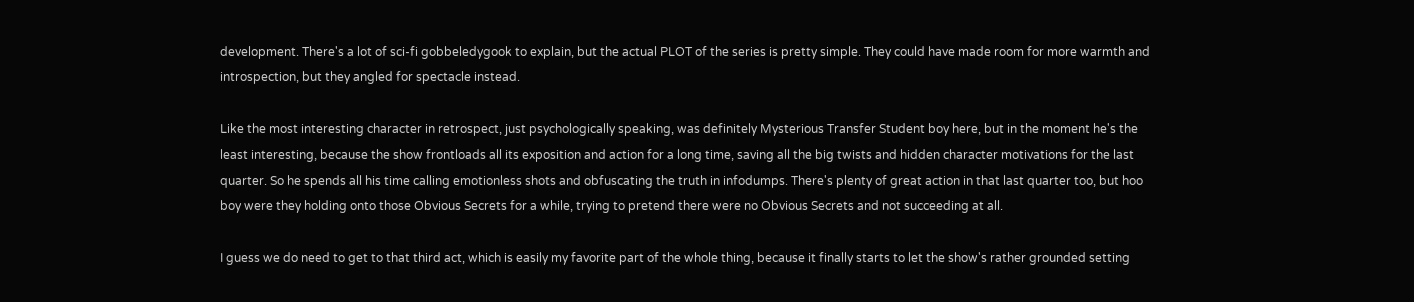development. There's a lot of sci-fi gobbeledygook to explain, but the actual PLOT of the series is pretty simple. They could have made room for more warmth and introspection, but they angled for spectacle instead.

Like the most interesting character in retrospect, just psychologically speaking, was definitely Mysterious Transfer Student boy here, but in the moment he's the least interesting, because the show frontloads all its exposition and action for a long time, saving all the big twists and hidden character motivations for the last quarter. So he spends all his time calling emotionless shots and obfuscating the truth in infodumps. There's plenty of great action in that last quarter too, but hoo boy were they holding onto those Obvious Secrets for a while, trying to pretend there were no Obvious Secrets and not succeeding at all.

I guess we do need to get to that third act, which is easily my favorite part of the whole thing, because it finally starts to let the show's rather grounded setting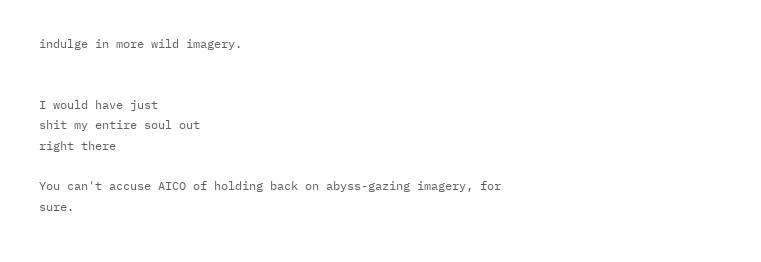indulge in more wild imagery.


I would have just
shit my entire soul out
right there

You can't accuse AICO of holding back on abyss-gazing imagery, for sure.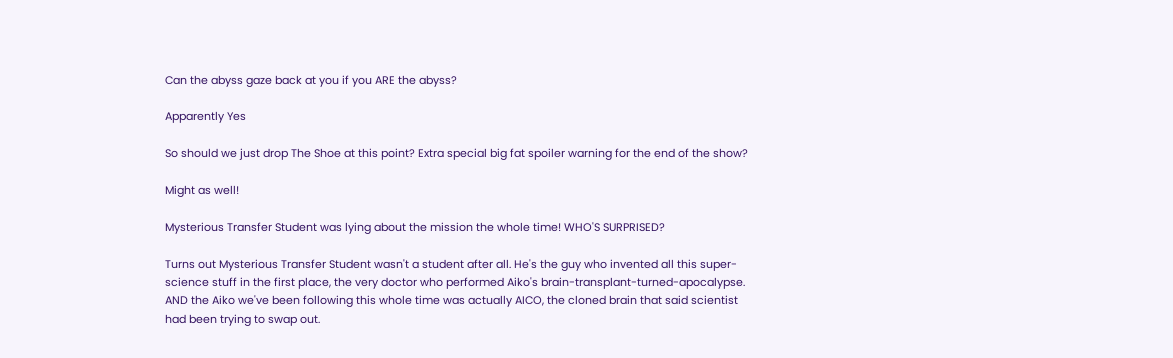Can the abyss gaze back at you if you ARE the abyss?

Apparently Yes

So should we just drop The Shoe at this point? Extra special big fat spoiler warning for the end of the show?

Might as well!

Mysterious Transfer Student was lying about the mission the whole time! WHO'S SURPRISED?

Turns out Mysterious Transfer Student wasn't a student after all. He's the guy who invented all this super-science stuff in the first place, the very doctor who performed Aiko's brain-transplant-turned-apocalypse. AND the Aiko we've been following this whole time was actually AICO, the cloned brain that said scientist had been trying to swap out.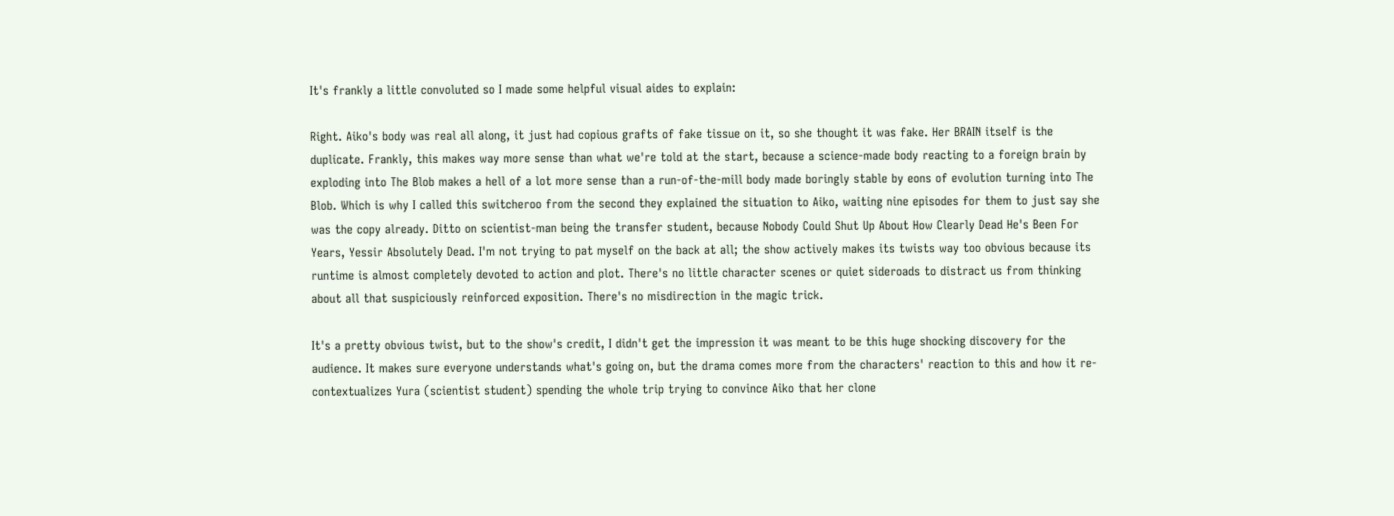It's frankly a little convoluted so I made some helpful visual aides to explain:

Right. Aiko's body was real all along, it just had copious grafts of fake tissue on it, so she thought it was fake. Her BRAIN itself is the duplicate. Frankly, this makes way more sense than what we're told at the start, because a science-made body reacting to a foreign brain by exploding into The Blob makes a hell of a lot more sense than a run-of-the-mill body made boringly stable by eons of evolution turning into The Blob. Which is why I called this switcheroo from the second they explained the situation to Aiko, waiting nine episodes for them to just say she was the copy already. Ditto on scientist-man being the transfer student, because Nobody Could Shut Up About How Clearly Dead He's Been For Years, Yessir Absolutely Dead. I'm not trying to pat myself on the back at all; the show actively makes its twists way too obvious because its runtime is almost completely devoted to action and plot. There's no little character scenes or quiet sideroads to distract us from thinking about all that suspiciously reinforced exposition. There's no misdirection in the magic trick.

It's a pretty obvious twist, but to the show's credit, I didn't get the impression it was meant to be this huge shocking discovery for the audience. It makes sure everyone understands what's going on, but the drama comes more from the characters' reaction to this and how it re-contextualizes Yura (scientist student) spending the whole trip trying to convince Aiko that her clone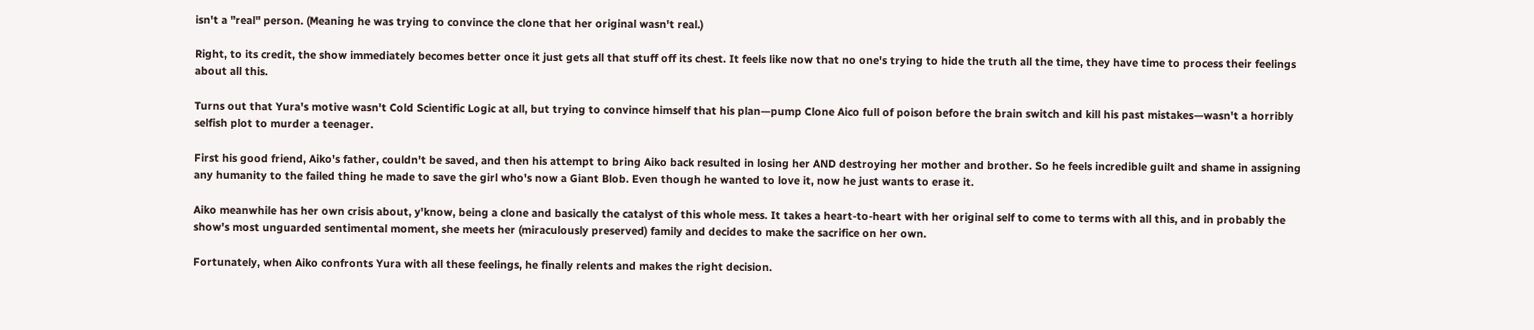isn't a "real" person. (Meaning he was trying to convince the clone that her original wasn't real.)

Right, to its credit, the show immediately becomes better once it just gets all that stuff off its chest. It feels like now that no one's trying to hide the truth all the time, they have time to process their feelings about all this.

Turns out that Yura's motive wasn't Cold Scientific Logic at all, but trying to convince himself that his plan—pump Clone Aico full of poison before the brain switch and kill his past mistakes—wasn't a horribly selfish plot to murder a teenager.

First his good friend, Aiko's father, couldn't be saved, and then his attempt to bring Aiko back resulted in losing her AND destroying her mother and brother. So he feels incredible guilt and shame in assigning any humanity to the failed thing he made to save the girl who's now a Giant Blob. Even though he wanted to love it, now he just wants to erase it.

Aiko meanwhile has her own crisis about, y'know, being a clone and basically the catalyst of this whole mess. It takes a heart-to-heart with her original self to come to terms with all this, and in probably the show's most unguarded sentimental moment, she meets her (miraculously preserved) family and decides to make the sacrifice on her own.

Fortunately, when Aiko confronts Yura with all these feelings, he finally relents and makes the right decision.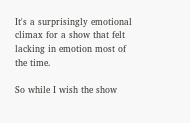It's a surprisingly emotional climax for a show that felt lacking in emotion most of the time.

So while I wish the show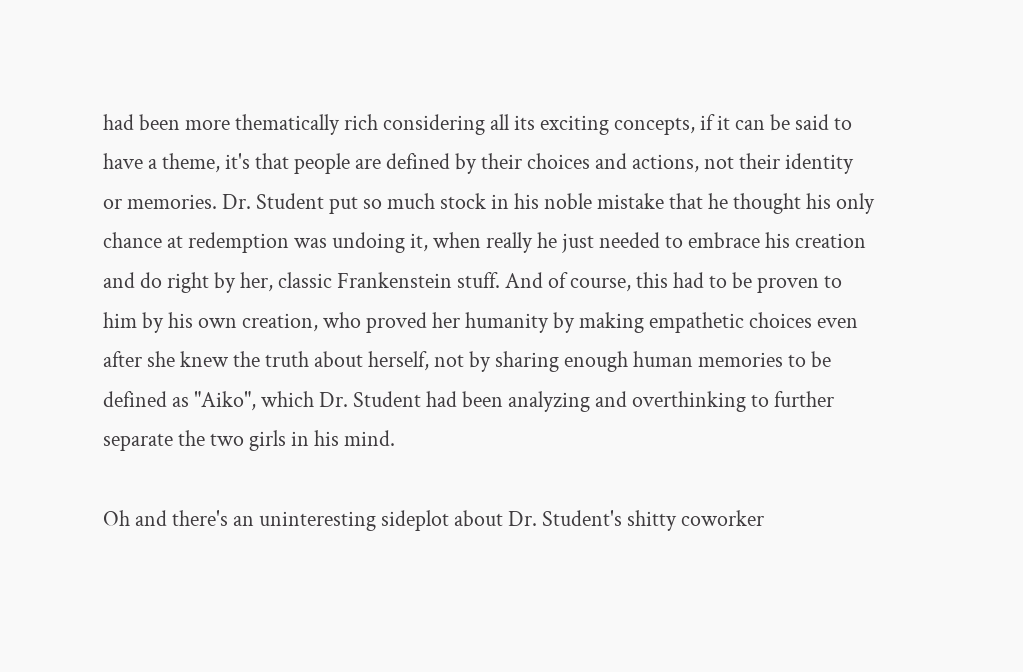had been more thematically rich considering all its exciting concepts, if it can be said to have a theme, it's that people are defined by their choices and actions, not their identity or memories. Dr. Student put so much stock in his noble mistake that he thought his only chance at redemption was undoing it, when really he just needed to embrace his creation and do right by her, classic Frankenstein stuff. And of course, this had to be proven to him by his own creation, who proved her humanity by making empathetic choices even after she knew the truth about herself, not by sharing enough human memories to be defined as "Aiko", which Dr. Student had been analyzing and overthinking to further separate the two girls in his mind.

Oh and there's an uninteresting sideplot about Dr. Student's shitty coworker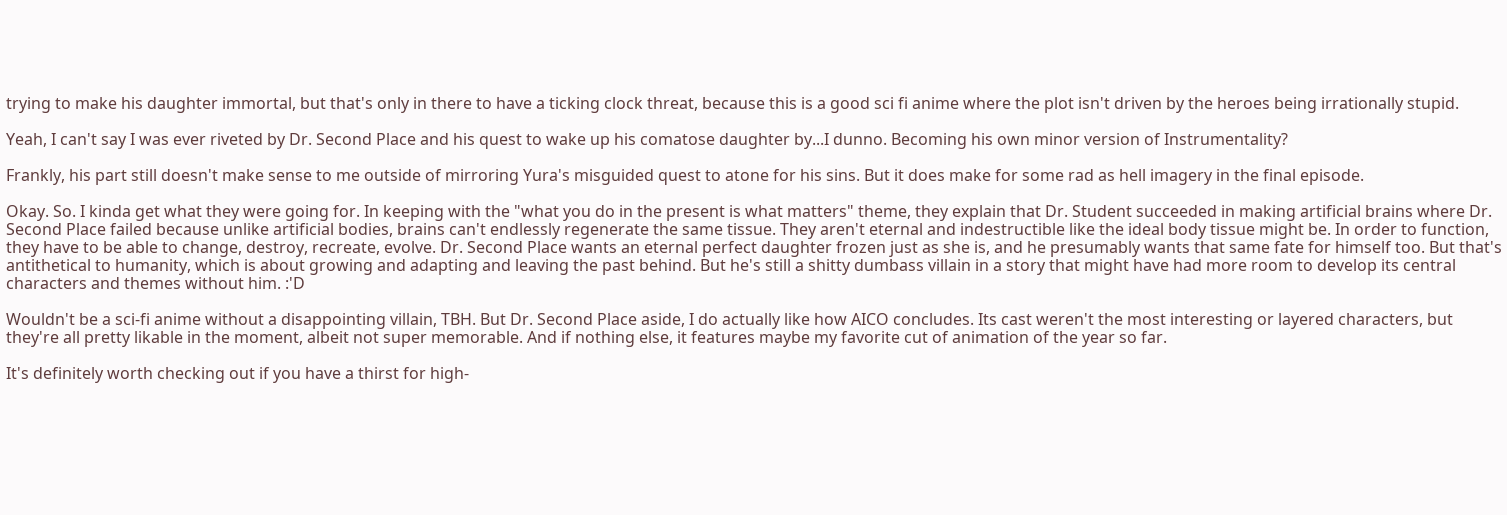trying to make his daughter immortal, but that's only in there to have a ticking clock threat, because this is a good sci fi anime where the plot isn't driven by the heroes being irrationally stupid.

Yeah, I can't say I was ever riveted by Dr. Second Place and his quest to wake up his comatose daughter by...I dunno. Becoming his own minor version of Instrumentality?

Frankly, his part still doesn't make sense to me outside of mirroring Yura's misguided quest to atone for his sins. But it does make for some rad as hell imagery in the final episode.

Okay. So. I kinda get what they were going for. In keeping with the "what you do in the present is what matters" theme, they explain that Dr. Student succeeded in making artificial brains where Dr. Second Place failed because unlike artificial bodies, brains can't endlessly regenerate the same tissue. They aren't eternal and indestructible like the ideal body tissue might be. In order to function, they have to be able to change, destroy, recreate, evolve. Dr. Second Place wants an eternal perfect daughter frozen just as she is, and he presumably wants that same fate for himself too. But that's antithetical to humanity, which is about growing and adapting and leaving the past behind. But he's still a shitty dumbass villain in a story that might have had more room to develop its central characters and themes without him. :'D

Wouldn't be a sci-fi anime without a disappointing villain, TBH. But Dr. Second Place aside, I do actually like how AICO concludes. Its cast weren't the most interesting or layered characters, but they're all pretty likable in the moment, albeit not super memorable. And if nothing else, it features maybe my favorite cut of animation of the year so far.

It's definitely worth checking out if you have a thirst for high-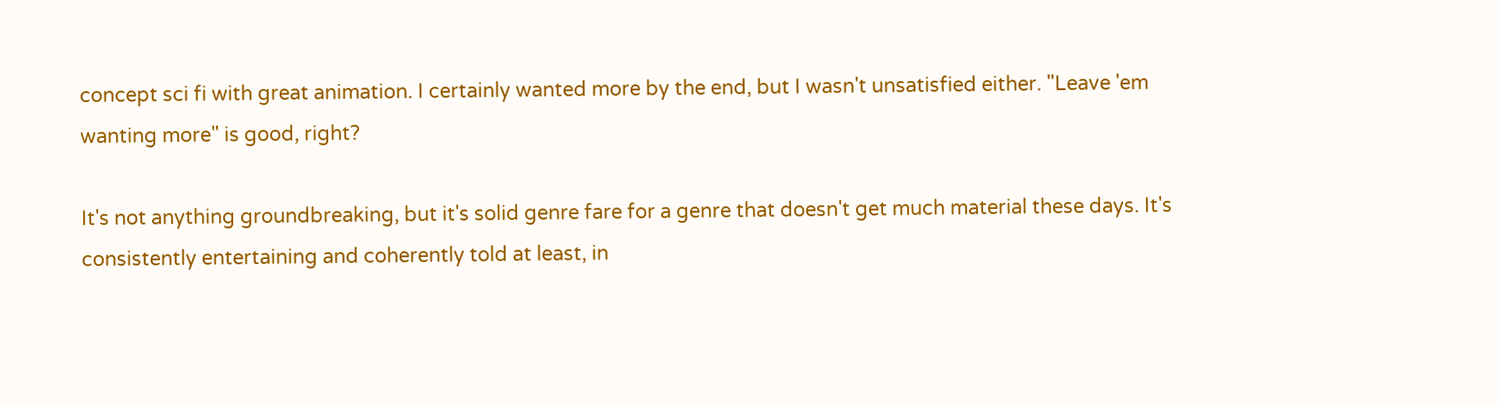concept sci fi with great animation. I certainly wanted more by the end, but I wasn't unsatisfied either. "Leave 'em wanting more" is good, right?

It's not anything groundbreaking, but it's solid genre fare for a genre that doesn't get much material these days. It's consistently entertaining and coherently told at least, in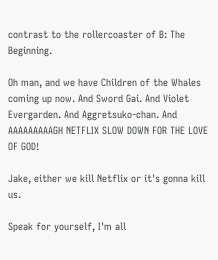contrast to the rollercoaster of B: The Beginning.

Oh man, and we have Children of the Whales coming up now. And Sword Gai. And Violet Evergarden. And Aggretsuko-chan. And AAAAAAAAAGH NETFLIX SLOW DOWN FOR THE LOVE OF GOD!

Jake, either we kill Netflix or it's gonna kill us.

Speak for yourself, I'm all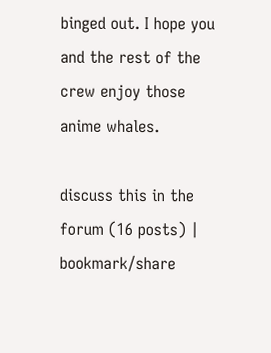binged out. I hope you and the rest of the crew enjoy those anime whales.

discuss this in the forum (16 posts) |
bookmark/share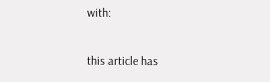with:

this article has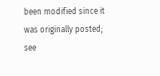been modified since it was originally posted; see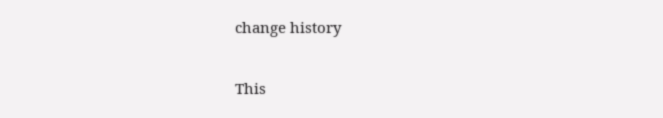change history

This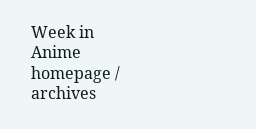Week in Anime homepage / archives